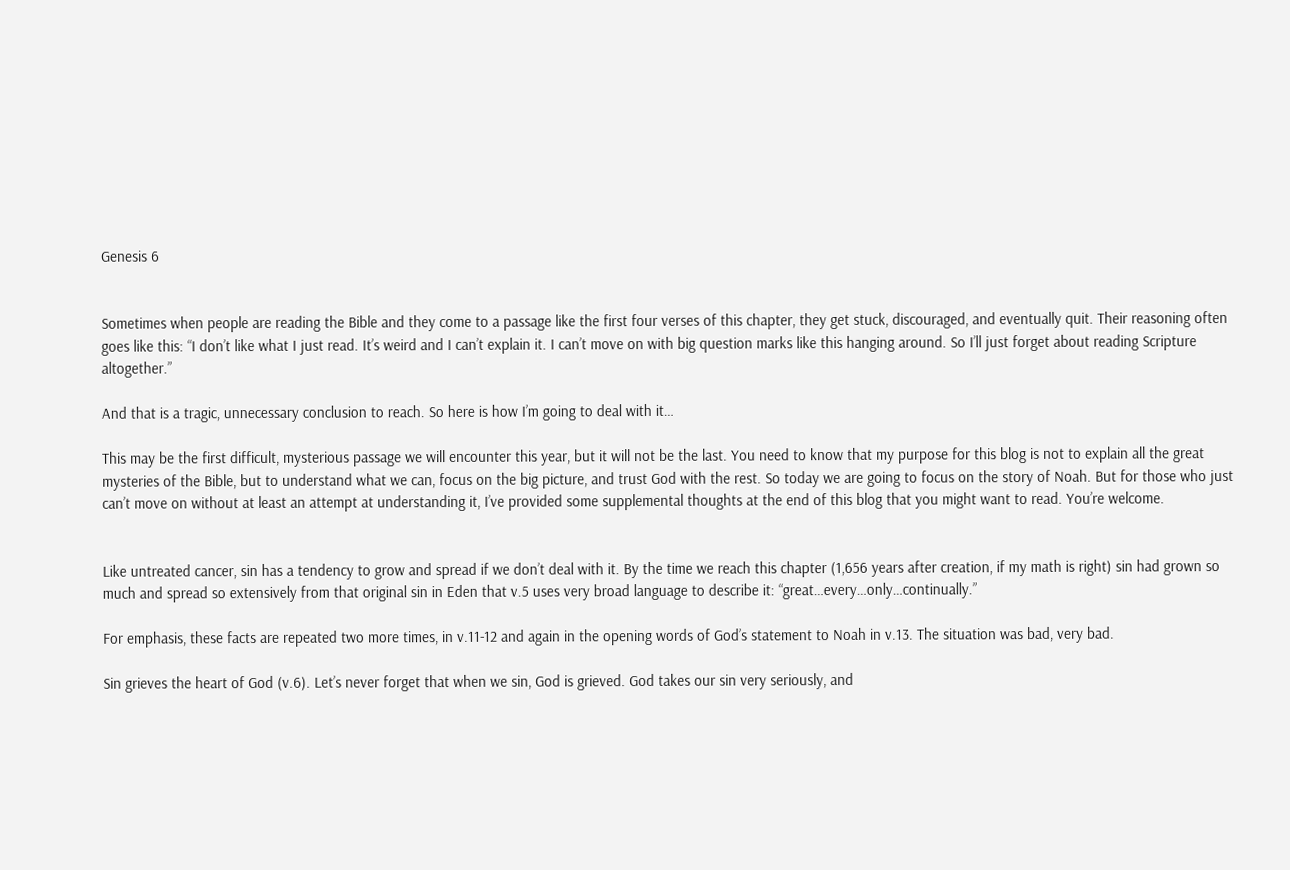Genesis 6


Sometimes when people are reading the Bible and they come to a passage like the first four verses of this chapter, they get stuck, discouraged, and eventually quit. Their reasoning often goes like this: “I don’t like what I just read. It’s weird and I can’t explain it. I can’t move on with big question marks like this hanging around. So I’ll just forget about reading Scripture altogether.”

And that is a tragic, unnecessary conclusion to reach. So here is how I’m going to deal with it…

This may be the first difficult, mysterious passage we will encounter this year, but it will not be the last. You need to know that my purpose for this blog is not to explain all the great mysteries of the Bible, but to understand what we can, focus on the big picture, and trust God with the rest. So today we are going to focus on the story of Noah. But for those who just can’t move on without at least an attempt at understanding it, I’ve provided some supplemental thoughts at the end of this blog that you might want to read. You’re welcome.


Like untreated cancer, sin has a tendency to grow and spread if we don’t deal with it. By the time we reach this chapter (1,656 years after creation, if my math is right) sin had grown so much and spread so extensively from that original sin in Eden that v.5 uses very broad language to describe it: “great…every…only…continually.”

For emphasis, these facts are repeated two more times, in v.11-12 and again in the opening words of God’s statement to Noah in v.13. The situation was bad, very bad.

Sin grieves the heart of God (v.6). Let’s never forget that when we sin, God is grieved. God takes our sin very seriously, and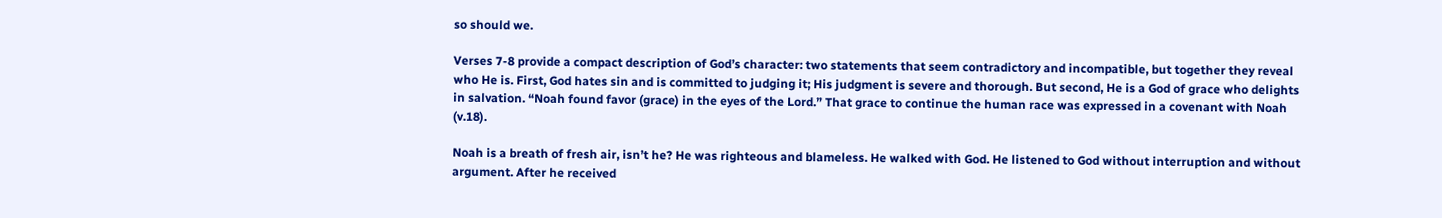so should we.

Verses 7-8 provide a compact description of God’s character: two statements that seem contradictory and incompatible, but together they reveal who He is. First, God hates sin and is committed to judging it; His judgment is severe and thorough. But second, He is a God of grace who delights in salvation. “Noah found favor (grace) in the eyes of the Lord.” That grace to continue the human race was expressed in a covenant with Noah (v.18).

Noah is a breath of fresh air, isn’t he? He was righteous and blameless. He walked with God. He listened to God without interruption and without argument. After he received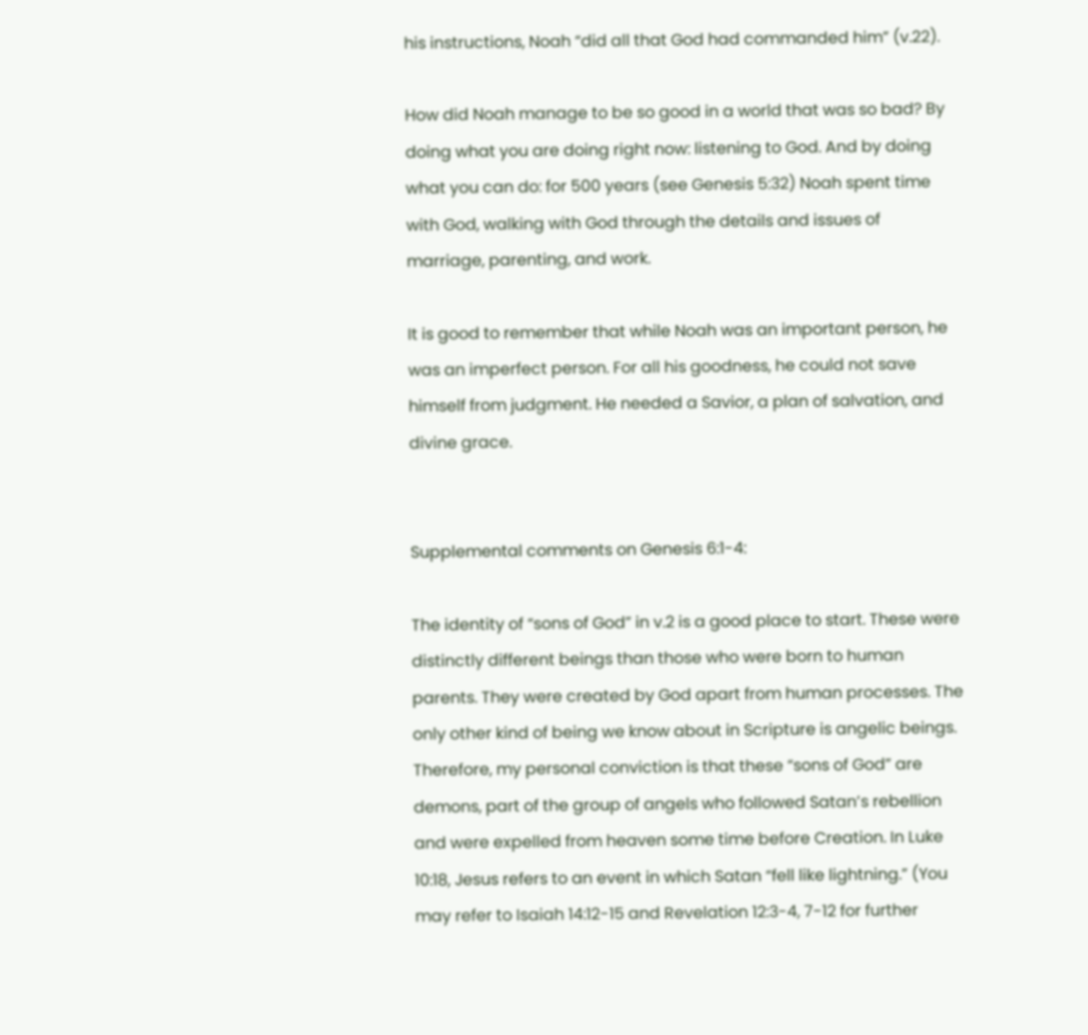his instructions, Noah “did all that God had commanded him” (v.22).

How did Noah manage to be so good in a world that was so bad? By doing what you are doing right now: listening to God. And by doing what you can do: for 500 years (see Genesis 5:32) Noah spent time with God, walking with God through the details and issues of marriage, parenting, and work.

It is good to remember that while Noah was an important person, he was an imperfect person. For all his goodness, he could not save himself from judgment. He needed a Savior, a plan of salvation, and divine grace.


Supplemental comments on Genesis 6:1-4:

The identity of “sons of God” in v.2 is a good place to start. These were distinctly different beings than those who were born to human parents. They were created by God apart from human processes. The only other kind of being we know about in Scripture is angelic beings. Therefore, my personal conviction is that these “sons of God” are demons, part of the group of angels who followed Satan’s rebellion and were expelled from heaven some time before Creation. In Luke 10:18, Jesus refers to an event in which Satan “fell like lightning.” (You may refer to Isaiah 14:12-15 and Revelation 12:3-4, 7-12 for further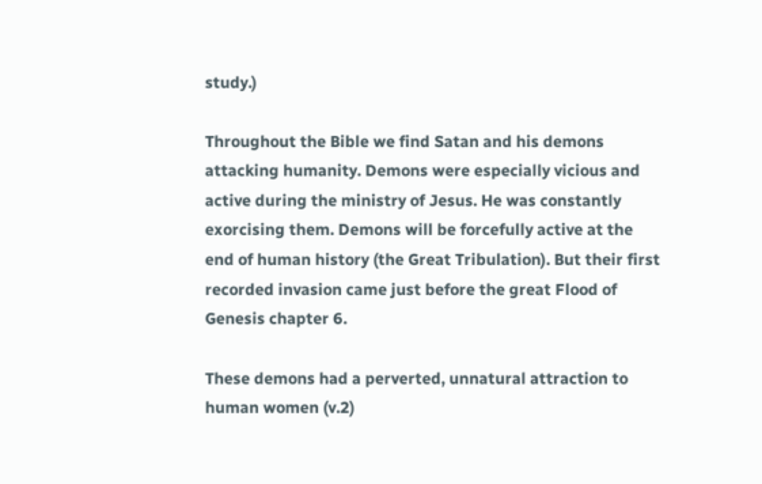study.)

Throughout the Bible we find Satan and his demons attacking humanity. Demons were especially vicious and active during the ministry of Jesus. He was constantly exorcising them. Demons will be forcefully active at the end of human history (the Great Tribulation). But their first recorded invasion came just before the great Flood of Genesis chapter 6.

These demons had a perverted, unnatural attraction to human women (v.2)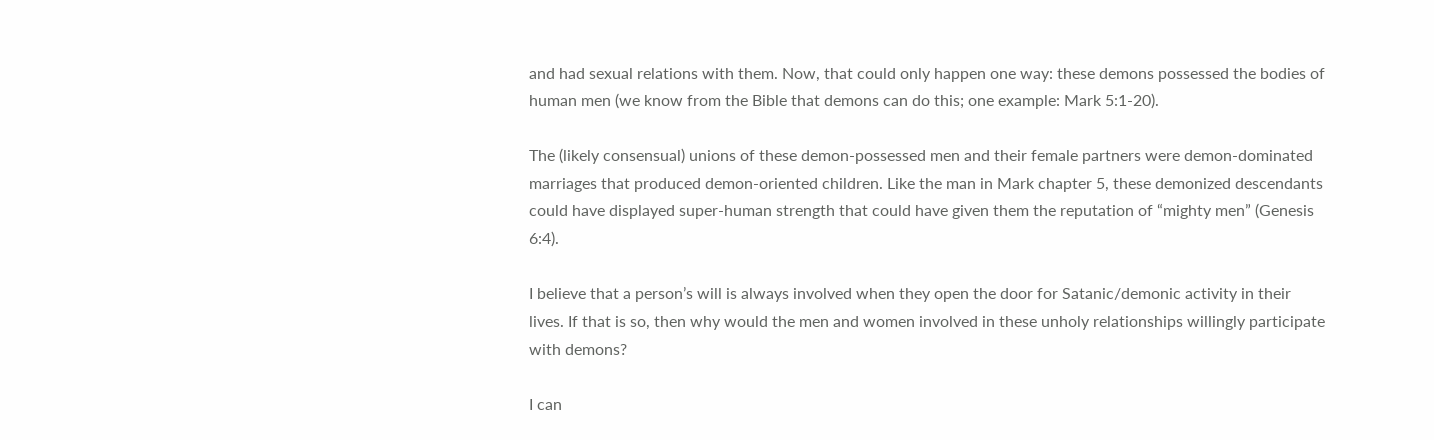and had sexual relations with them. Now, that could only happen one way: these demons possessed the bodies of human men (we know from the Bible that demons can do this; one example: Mark 5:1-20).

The (likely consensual) unions of these demon-possessed men and their female partners were demon-dominated marriages that produced demon-oriented children. Like the man in Mark chapter 5, these demonized descendants could have displayed super-human strength that could have given them the reputation of “mighty men” (Genesis 6:4).

I believe that a person’s will is always involved when they open the door for Satanic/demonic activity in their lives. If that is so, then why would the men and women involved in these unholy relationships willingly participate with demons?

I can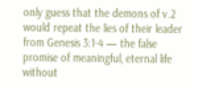only guess that the demons of v.2 would repeat the lies of their leader from Genesis 3:1-4 — the false promise of meaningful, eternal life without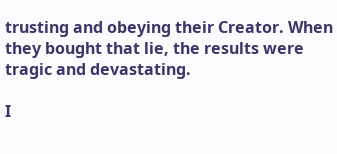trusting and obeying their Creator. When they bought that lie, the results were tragic and devastating.

I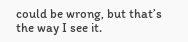could be wrong, but that’s the way I see it.